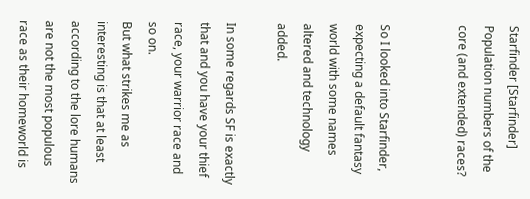Starfinder [Starfinder] Population numbers of the core (and extended) races?


So I looked into Starfinder, expecting a default fantasy world with some names altered and technology added.

In some regards SF is exactly that and you have your thief race, your warrior race and so on.
But what strikes me as interesting is that at least according to the lore humans are not the most populous race as their homeworld is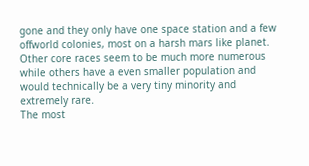gone and they only have one space station and a few offworld colonies, most on a harsh mars like planet.
Other core races seem to be much more numerous while others have a even smaller population and would technically be a very tiny minority and extremely rare.
The most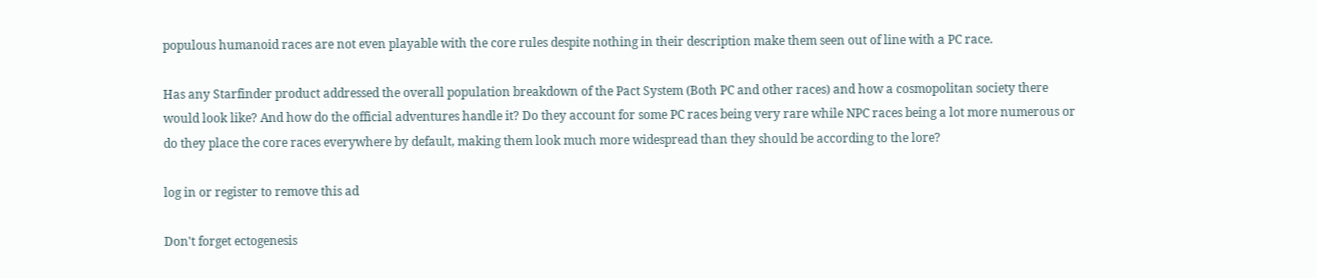populous humanoid races are not even playable with the core rules despite nothing in their description make them seen out of line with a PC race.

Has any Starfinder product addressed the overall population breakdown of the Pact System (Both PC and other races) and how a cosmopolitan society there would look like? And how do the official adventures handle it? Do they account for some PC races being very rare while NPC races being a lot more numerous or do they place the core races everywhere by default, making them look much more widespread than they should be according to the lore?

log in or register to remove this ad

Don't forget ectogenesis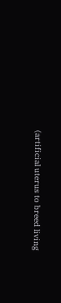(artificial uterus to breed living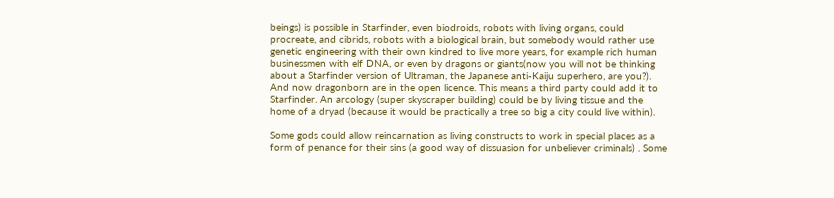beings) is possible in Starfinder, even biodroids, robots with living organs, could procreate, and cibrids, robots with a biological brain, but somebody would rather use genetic engineering with their own kindred to live more years, for example rich human businessmen with elf DNA, or even by dragons or giants(now you will not be thinking about a Starfinder version of Ultraman, the Japanese anti-Kaiju superhero, are you?). And now dragonborn are in the open licence. This means a third party could add it to Starfinder. An arcology (super skyscraper building) could be by living tissue and the home of a dryad (because it would be practically a tree so big a city could live within).

Some gods could allow reincarnation as living constructs to work in special places as a form of penance for their sins (a good way of dissuasion for unbeliever criminals) . Some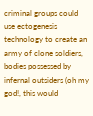criminal groups could use ectogenesis technology to create an army of clone soldiers, bodies possessed by infernal outsiders (oh my god!, this would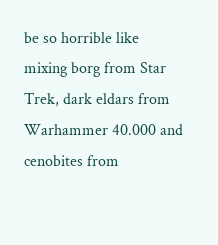be so horrible like mixing borg from Star Trek, dark eldars from Warhammer 40.000 and cenobites from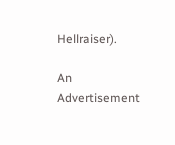Hellraiser).

An Advertisement